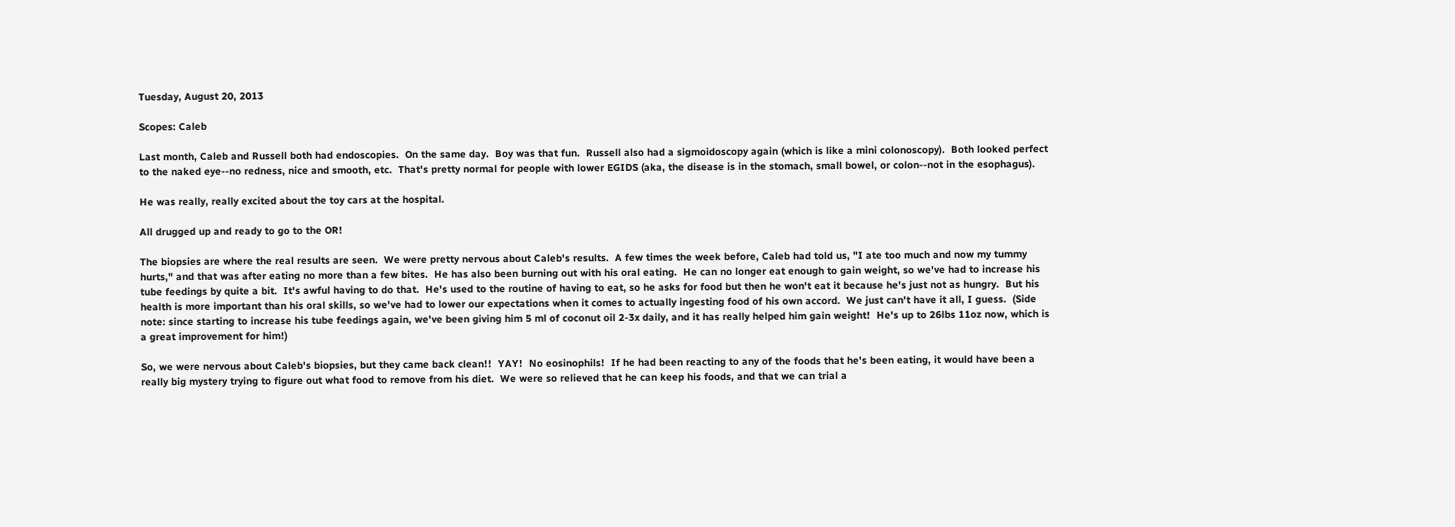Tuesday, August 20, 2013

Scopes: Caleb

Last month, Caleb and Russell both had endoscopies.  On the same day.  Boy was that fun.  Russell also had a sigmoidoscopy again (which is like a mini colonoscopy).  Both looked perfect to the naked eye--no redness, nice and smooth, etc.  That's pretty normal for people with lower EGIDS (aka, the disease is in the stomach, small bowel, or colon--not in the esophagus).

He was really, really excited about the toy cars at the hospital.

All drugged up and ready to go to the OR!

The biopsies are where the real results are seen.  We were pretty nervous about Caleb's results.  A few times the week before, Caleb had told us, "I ate too much and now my tummy hurts," and that was after eating no more than a few bites.  He has also been burning out with his oral eating.  He can no longer eat enough to gain weight, so we've had to increase his tube feedings by quite a bit.  It's awful having to do that.  He's used to the routine of having to eat, so he asks for food but then he won't eat it because he's just not as hungry.  But his health is more important than his oral skills, so we've had to lower our expectations when it comes to actually ingesting food of his own accord.  We just can't have it all, I guess.  (Side note: since starting to increase his tube feedings again, we've been giving him 5 ml of coconut oil 2-3x daily, and it has really helped him gain weight!  He's up to 26lbs 11oz now, which is a great improvement for him!)

So, we were nervous about Caleb's biopsies, but they came back clean!!  YAY!  No eosinophils!  If he had been reacting to any of the foods that he's been eating, it would have been a really big mystery trying to figure out what food to remove from his diet.  We were so relieved that he can keep his foods, and that we can trial a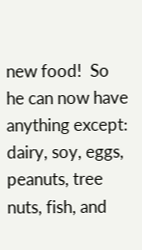new food!  So he can now have anything except: dairy, soy, eggs, peanuts, tree nuts, fish, and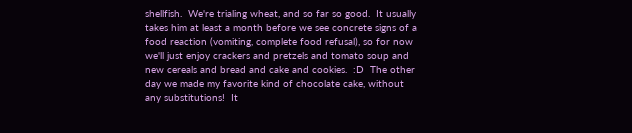shellfish.  We're trialing wheat, and so far so good.  It usually takes him at least a month before we see concrete signs of a food reaction (vomiting, complete food refusal), so for now we'll just enjoy crackers and pretzels and tomato soup and new cereals and bread and cake and cookies.  :D  The other day we made my favorite kind of chocolate cake, without any substitutions!  It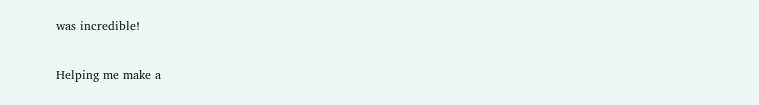was incredible!

Helping me make a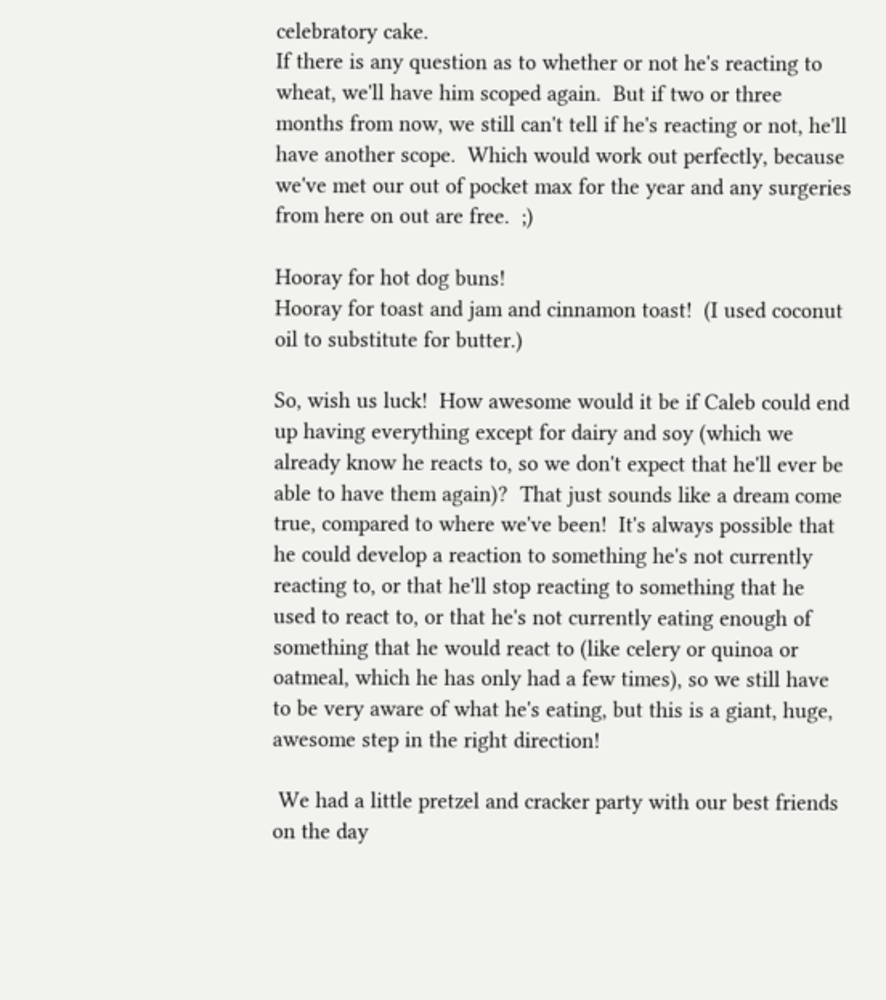celebratory cake.
If there is any question as to whether or not he's reacting to wheat, we'll have him scoped again.  But if two or three months from now, we still can't tell if he's reacting or not, he'll have another scope.  Which would work out perfectly, because we've met our out of pocket max for the year and any surgeries from here on out are free.  ;)

Hooray for hot dog buns!
Hooray for toast and jam and cinnamon toast!  (I used coconut oil to substitute for butter.)

So, wish us luck!  How awesome would it be if Caleb could end up having everything except for dairy and soy (which we already know he reacts to, so we don't expect that he'll ever be able to have them again)?  That just sounds like a dream come true, compared to where we've been!  It's always possible that he could develop a reaction to something he's not currently reacting to, or that he'll stop reacting to something that he used to react to, or that he's not currently eating enough of something that he would react to (like celery or quinoa or oatmeal, which he has only had a few times), so we still have to be very aware of what he's eating, but this is a giant, huge, awesome step in the right direction!

 We had a little pretzel and cracker party with our best friends on the day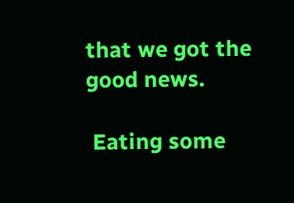that we got the good news.

 Eating some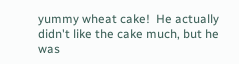yummy wheat cake!  He actually didn't like the cake much, but he was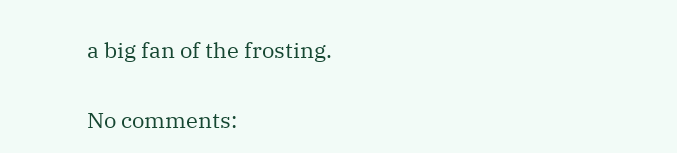a big fan of the frosting.

No comments: